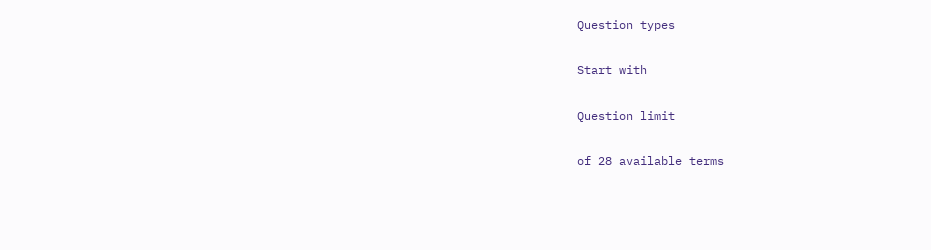Question types

Start with

Question limit

of 28 available terms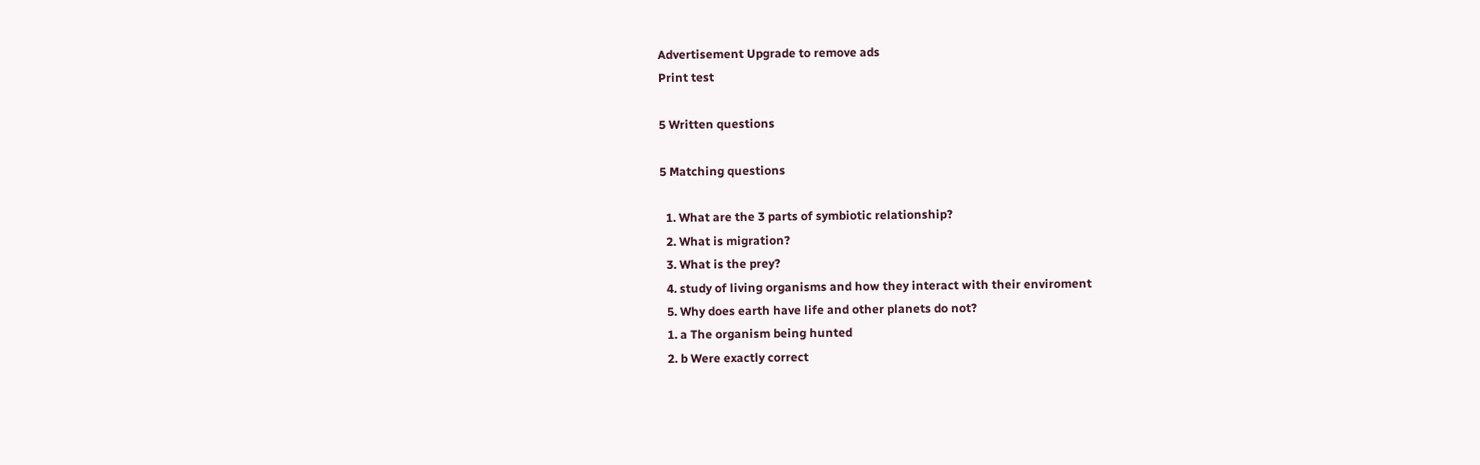Advertisement Upgrade to remove ads
Print test

5 Written questions

5 Matching questions

  1. What are the 3 parts of symbiotic relationship?
  2. What is migration?
  3. What is the prey?
  4. study of living organisms and how they interact with their enviroment
  5. Why does earth have life and other planets do not?
  1. a The organism being hunted
  2. b Were exactly correct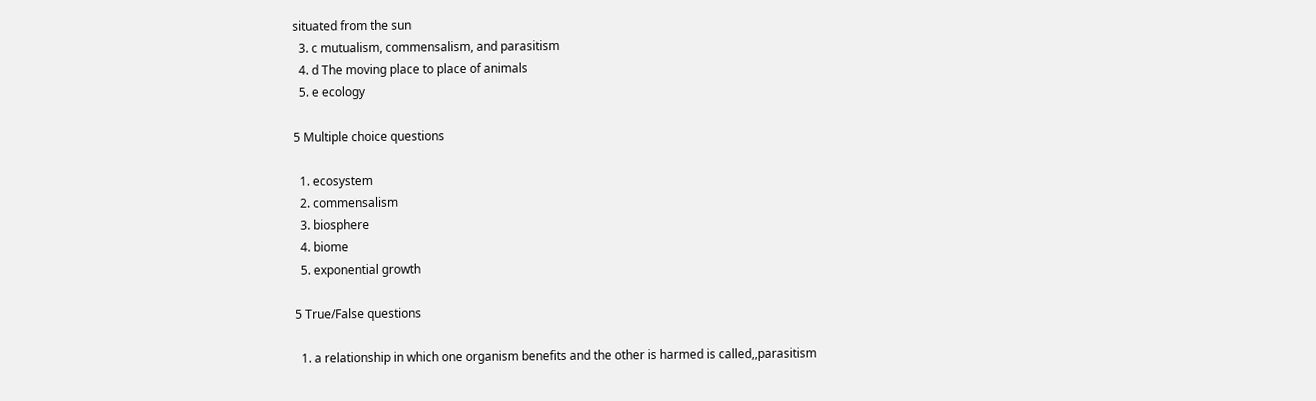situated from the sun
  3. c mutualism, commensalism, and parasitism
  4. d The moving place to place of animals
  5. e ecology

5 Multiple choice questions

  1. ecosystem
  2. commensalism
  3. biosphere
  4. biome
  5. exponential growth

5 True/False questions

  1. a relationship in which one organism benefits and the other is harmed is called,,parasitism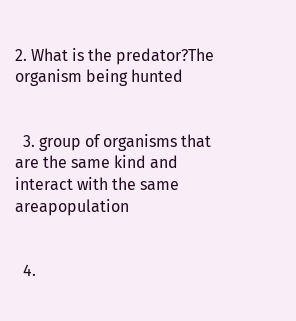2. What is the predator?The organism being hunted


  3. group of organisms that are the same kind and interact with the same areapopulation


  4.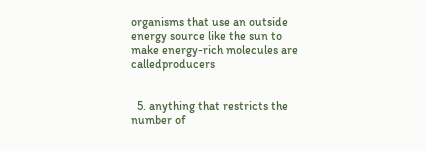organisms that use an outside energy source like the sun to make energy-rich molecules are calledproducers


  5. anything that restricts the number of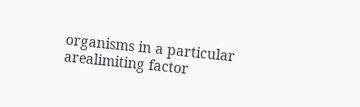organisms in a particular arealimiting factor